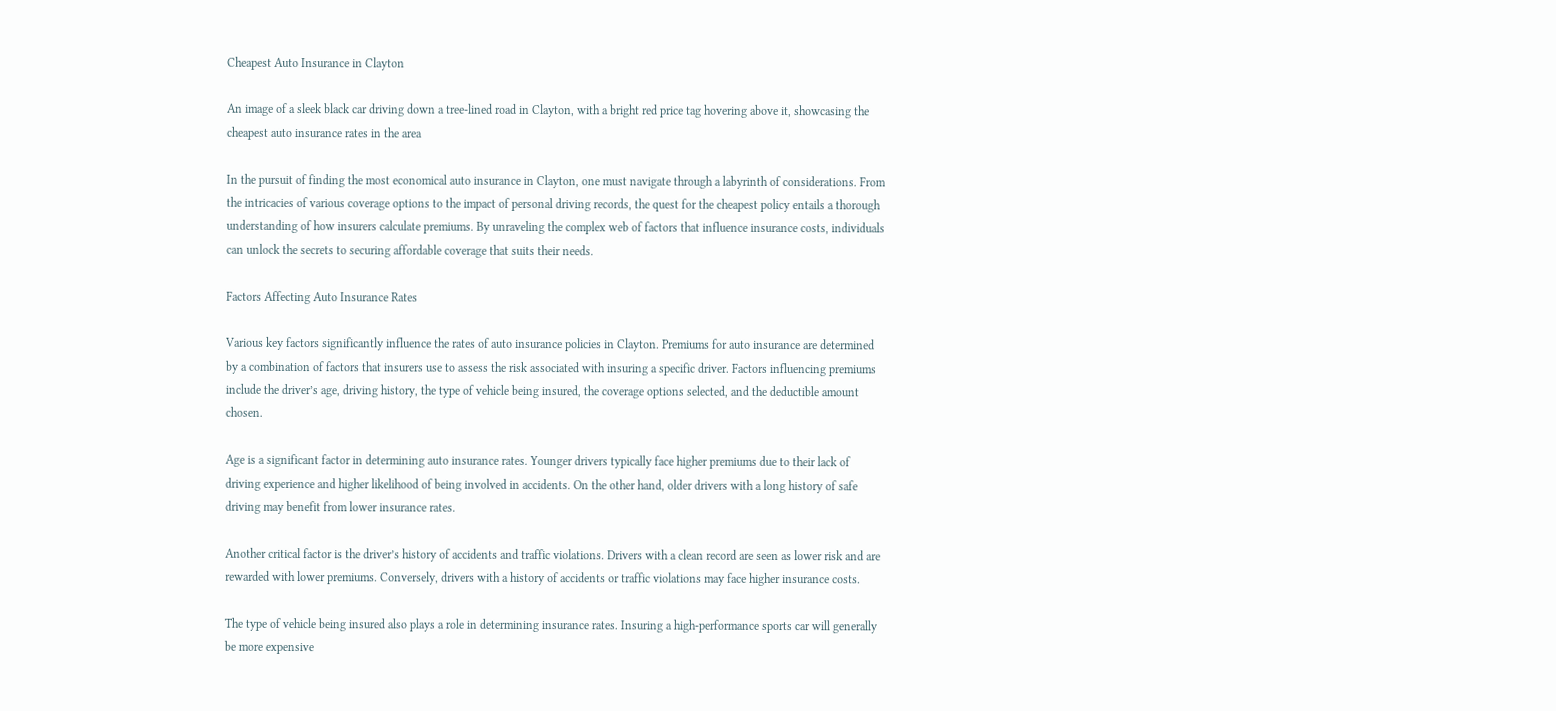Cheapest Auto Insurance in Clayton

An image of a sleek black car driving down a tree-lined road in Clayton, with a bright red price tag hovering above it, showcasing the cheapest auto insurance rates in the area

In the pursuit of finding the most economical auto insurance in Clayton, one must navigate through a labyrinth of considerations. From the intricacies of various coverage options to the impact of personal driving records, the quest for the cheapest policy entails a thorough understanding of how insurers calculate premiums. By unraveling the complex web of factors that influence insurance costs, individuals can unlock the secrets to securing affordable coverage that suits their needs.

Factors Affecting Auto Insurance Rates

Various key factors significantly influence the rates of auto insurance policies in Clayton. Premiums for auto insurance are determined by a combination of factors that insurers use to assess the risk associated with insuring a specific driver. Factors influencing premiums include the driver’s age, driving history, the type of vehicle being insured, the coverage options selected, and the deductible amount chosen.

Age is a significant factor in determining auto insurance rates. Younger drivers typically face higher premiums due to their lack of driving experience and higher likelihood of being involved in accidents. On the other hand, older drivers with a long history of safe driving may benefit from lower insurance rates.

Another critical factor is the driver’s history of accidents and traffic violations. Drivers with a clean record are seen as lower risk and are rewarded with lower premiums. Conversely, drivers with a history of accidents or traffic violations may face higher insurance costs.

The type of vehicle being insured also plays a role in determining insurance rates. Insuring a high-performance sports car will generally be more expensive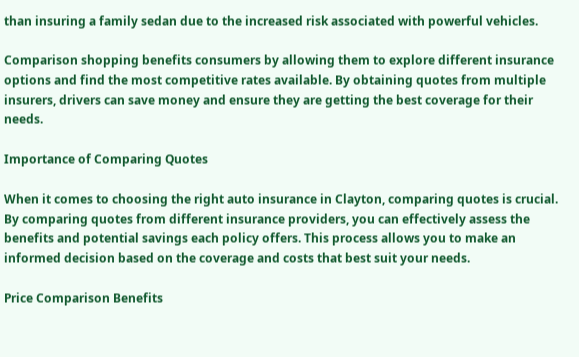than insuring a family sedan due to the increased risk associated with powerful vehicles.

Comparison shopping benefits consumers by allowing them to explore different insurance options and find the most competitive rates available. By obtaining quotes from multiple insurers, drivers can save money and ensure they are getting the best coverage for their needs.

Importance of Comparing Quotes

When it comes to choosing the right auto insurance in Clayton, comparing quotes is crucial. By comparing quotes from different insurance providers, you can effectively assess the benefits and potential savings each policy offers. This process allows you to make an informed decision based on the coverage and costs that best suit your needs.

Price Comparison Benefits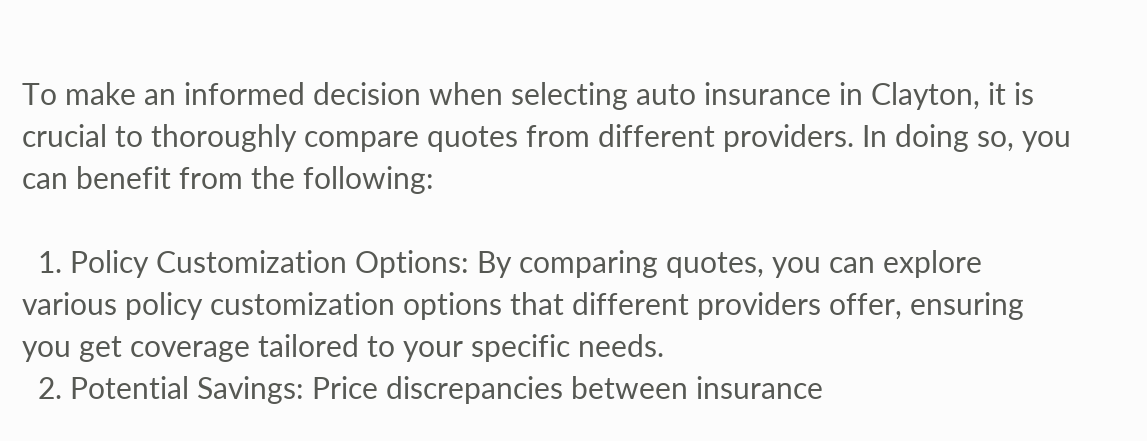To make an informed decision when selecting auto insurance in Clayton, it is crucial to thoroughly compare quotes from different providers. In doing so, you can benefit from the following:

  1. Policy Customization Options: By comparing quotes, you can explore various policy customization options that different providers offer, ensuring you get coverage tailored to your specific needs.
  2. Potential Savings: Price discrepancies between insurance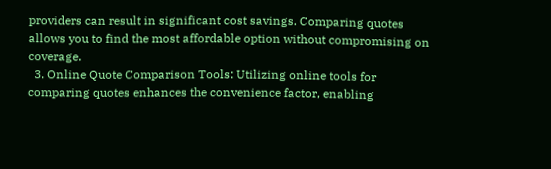providers can result in significant cost savings. Comparing quotes allows you to find the most affordable option without compromising on coverage.
  3. Online Quote Comparison Tools: Utilizing online tools for comparing quotes enhances the convenience factor, enabling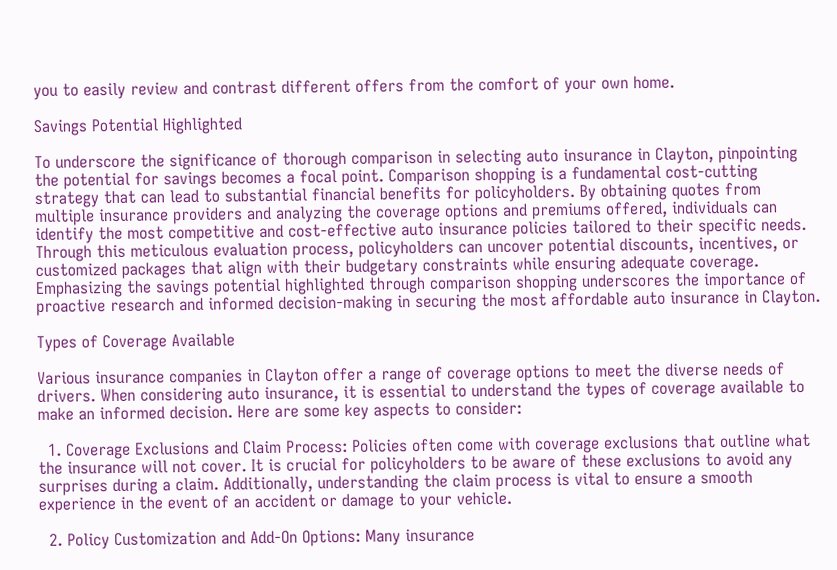you to easily review and contrast different offers from the comfort of your own home.

Savings Potential Highlighted

To underscore the significance of thorough comparison in selecting auto insurance in Clayton, pinpointing the potential for savings becomes a focal point. Comparison shopping is a fundamental cost-cutting strategy that can lead to substantial financial benefits for policyholders. By obtaining quotes from multiple insurance providers and analyzing the coverage options and premiums offered, individuals can identify the most competitive and cost-effective auto insurance policies tailored to their specific needs. Through this meticulous evaluation process, policyholders can uncover potential discounts, incentives, or customized packages that align with their budgetary constraints while ensuring adequate coverage. Emphasizing the savings potential highlighted through comparison shopping underscores the importance of proactive research and informed decision-making in securing the most affordable auto insurance in Clayton.

Types of Coverage Available

Various insurance companies in Clayton offer a range of coverage options to meet the diverse needs of drivers. When considering auto insurance, it is essential to understand the types of coverage available to make an informed decision. Here are some key aspects to consider:

  1. Coverage Exclusions and Claim Process: Policies often come with coverage exclusions that outline what the insurance will not cover. It is crucial for policyholders to be aware of these exclusions to avoid any surprises during a claim. Additionally, understanding the claim process is vital to ensure a smooth experience in the event of an accident or damage to your vehicle.

  2. Policy Customization and Add-On Options: Many insurance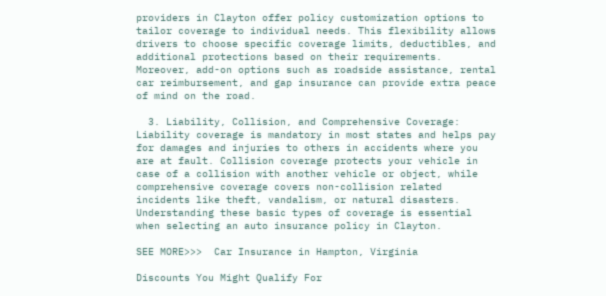providers in Clayton offer policy customization options to tailor coverage to individual needs. This flexibility allows drivers to choose specific coverage limits, deductibles, and additional protections based on their requirements. Moreover, add-on options such as roadside assistance, rental car reimbursement, and gap insurance can provide extra peace of mind on the road.

  3. Liability, Collision, and Comprehensive Coverage: Liability coverage is mandatory in most states and helps pay for damages and injuries to others in accidents where you are at fault. Collision coverage protects your vehicle in case of a collision with another vehicle or object, while comprehensive coverage covers non-collision related incidents like theft, vandalism, or natural disasters. Understanding these basic types of coverage is essential when selecting an auto insurance policy in Clayton.

SEE MORE>>>  Car Insurance in Hampton, Virginia

Discounts You Might Qualify For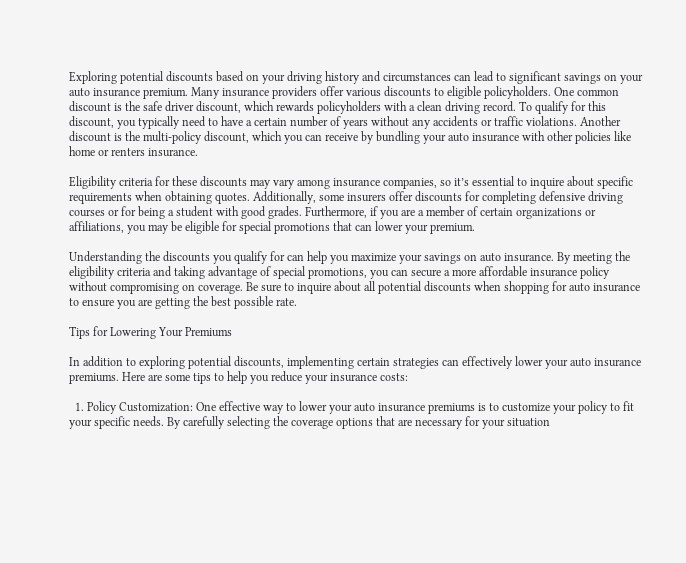Exploring potential discounts based on your driving history and circumstances can lead to significant savings on your auto insurance premium. Many insurance providers offer various discounts to eligible policyholders. One common discount is the safe driver discount, which rewards policyholders with a clean driving record. To qualify for this discount, you typically need to have a certain number of years without any accidents or traffic violations. Another discount is the multi-policy discount, which you can receive by bundling your auto insurance with other policies like home or renters insurance.

Eligibility criteria for these discounts may vary among insurance companies, so it’s essential to inquire about specific requirements when obtaining quotes. Additionally, some insurers offer discounts for completing defensive driving courses or for being a student with good grades. Furthermore, if you are a member of certain organizations or affiliations, you may be eligible for special promotions that can lower your premium.

Understanding the discounts you qualify for can help you maximize your savings on auto insurance. By meeting the eligibility criteria and taking advantage of special promotions, you can secure a more affordable insurance policy without compromising on coverage. Be sure to inquire about all potential discounts when shopping for auto insurance to ensure you are getting the best possible rate.

Tips for Lowering Your Premiums

In addition to exploring potential discounts, implementing certain strategies can effectively lower your auto insurance premiums. Here are some tips to help you reduce your insurance costs:

  1. Policy Customization: One effective way to lower your auto insurance premiums is to customize your policy to fit your specific needs. By carefully selecting the coverage options that are necessary for your situation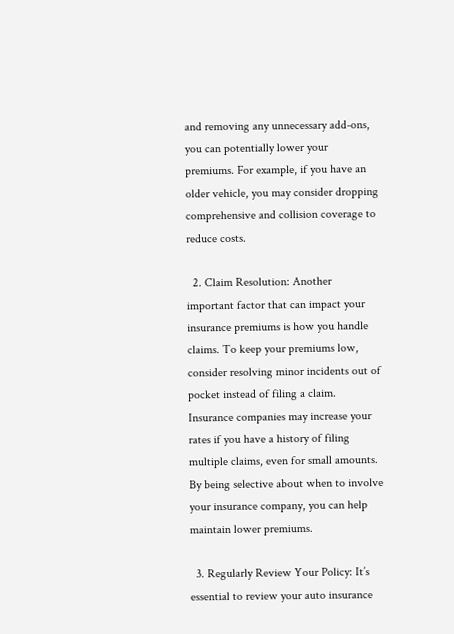and removing any unnecessary add-ons, you can potentially lower your premiums. For example, if you have an older vehicle, you may consider dropping comprehensive and collision coverage to reduce costs.

  2. Claim Resolution: Another important factor that can impact your insurance premiums is how you handle claims. To keep your premiums low, consider resolving minor incidents out of pocket instead of filing a claim. Insurance companies may increase your rates if you have a history of filing multiple claims, even for small amounts. By being selective about when to involve your insurance company, you can help maintain lower premiums.

  3. Regularly Review Your Policy: It’s essential to review your auto insurance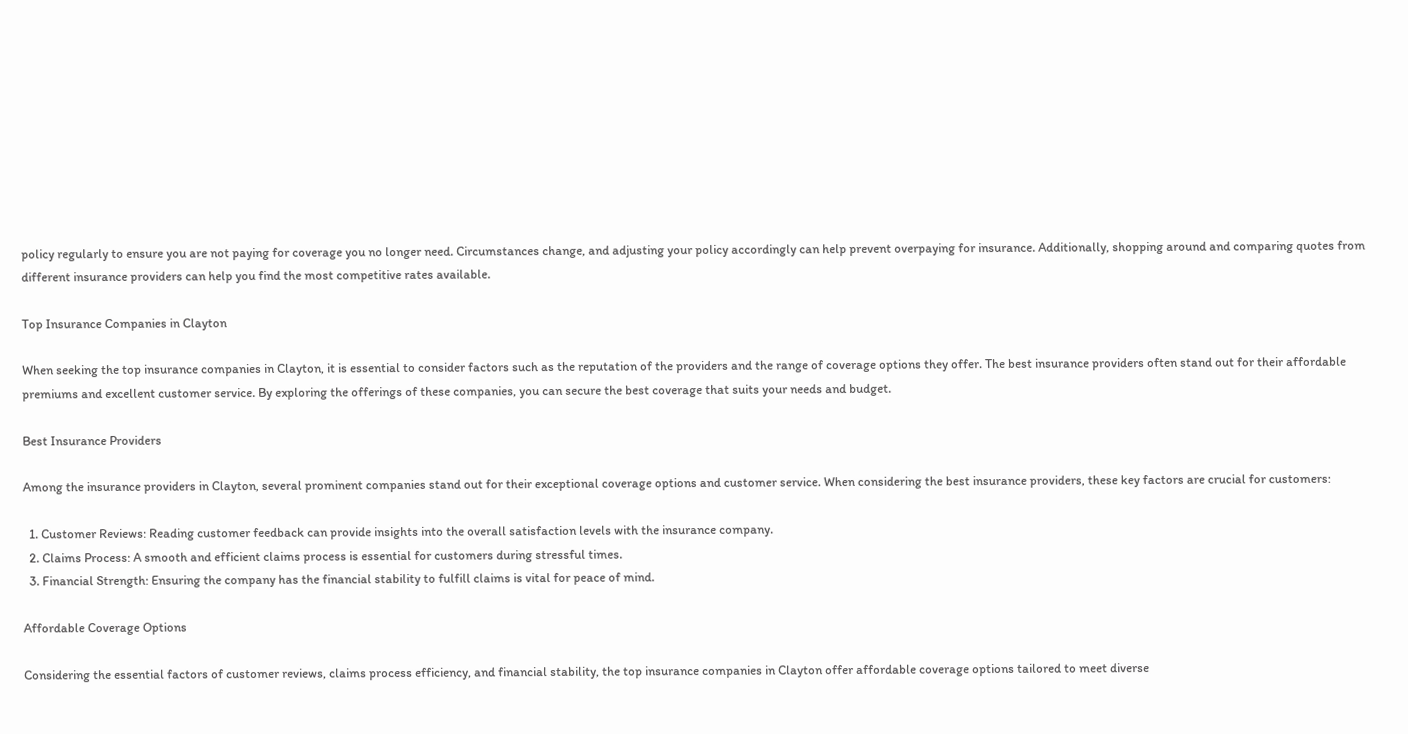policy regularly to ensure you are not paying for coverage you no longer need. Circumstances change, and adjusting your policy accordingly can help prevent overpaying for insurance. Additionally, shopping around and comparing quotes from different insurance providers can help you find the most competitive rates available.

Top Insurance Companies in Clayton

When seeking the top insurance companies in Clayton, it is essential to consider factors such as the reputation of the providers and the range of coverage options they offer. The best insurance providers often stand out for their affordable premiums and excellent customer service. By exploring the offerings of these companies, you can secure the best coverage that suits your needs and budget.

Best Insurance Providers

Among the insurance providers in Clayton, several prominent companies stand out for their exceptional coverage options and customer service. When considering the best insurance providers, these key factors are crucial for customers:

  1. Customer Reviews: Reading customer feedback can provide insights into the overall satisfaction levels with the insurance company.
  2. Claims Process: A smooth and efficient claims process is essential for customers during stressful times.
  3. Financial Strength: Ensuring the company has the financial stability to fulfill claims is vital for peace of mind.

Affordable Coverage Options

Considering the essential factors of customer reviews, claims process efficiency, and financial stability, the top insurance companies in Clayton offer affordable coverage options tailored to meet diverse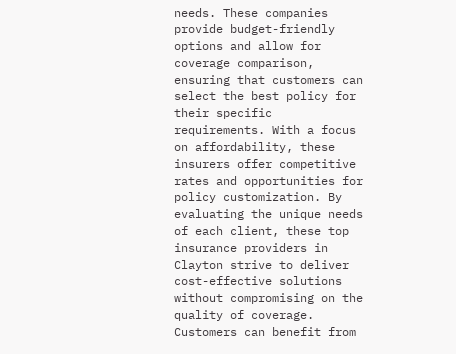needs. These companies provide budget-friendly options and allow for coverage comparison, ensuring that customers can select the best policy for their specific requirements. With a focus on affordability, these insurers offer competitive rates and opportunities for policy customization. By evaluating the unique needs of each client, these top insurance providers in Clayton strive to deliver cost-effective solutions without compromising on the quality of coverage. Customers can benefit from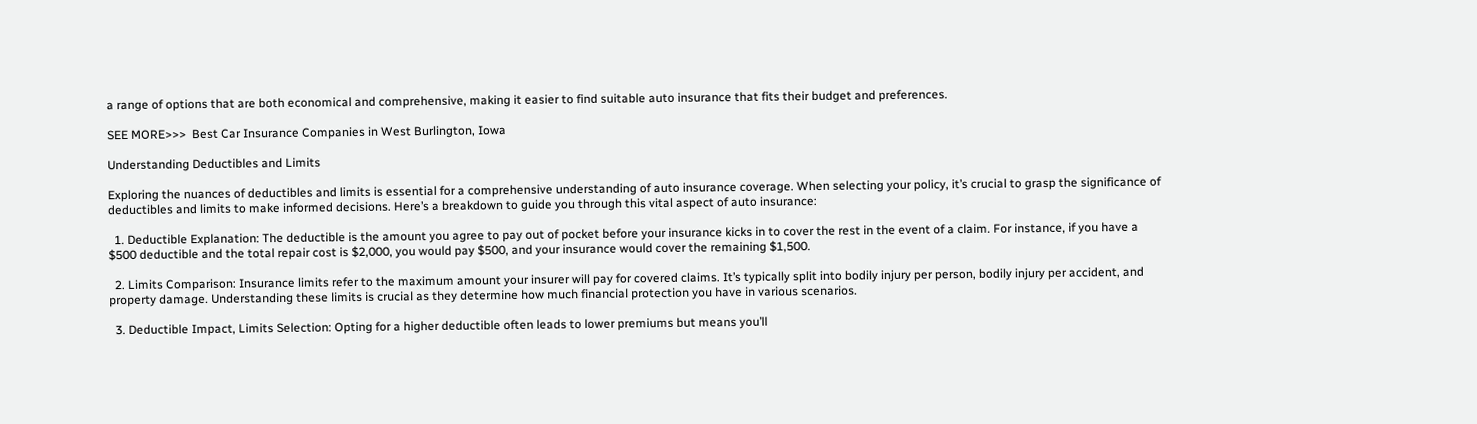a range of options that are both economical and comprehensive, making it easier to find suitable auto insurance that fits their budget and preferences.

SEE MORE>>>  Best Car Insurance Companies in West Burlington, Iowa

Understanding Deductibles and Limits

Exploring the nuances of deductibles and limits is essential for a comprehensive understanding of auto insurance coverage. When selecting your policy, it’s crucial to grasp the significance of deductibles and limits to make informed decisions. Here’s a breakdown to guide you through this vital aspect of auto insurance:

  1. Deductible Explanation: The deductible is the amount you agree to pay out of pocket before your insurance kicks in to cover the rest in the event of a claim. For instance, if you have a $500 deductible and the total repair cost is $2,000, you would pay $500, and your insurance would cover the remaining $1,500.

  2. Limits Comparison: Insurance limits refer to the maximum amount your insurer will pay for covered claims. It’s typically split into bodily injury per person, bodily injury per accident, and property damage. Understanding these limits is crucial as they determine how much financial protection you have in various scenarios.

  3. Deductible Impact, Limits Selection: Opting for a higher deductible often leads to lower premiums but means you’ll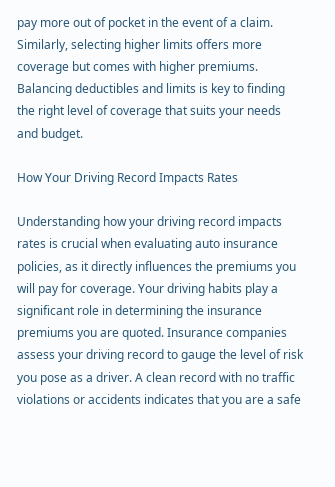pay more out of pocket in the event of a claim. Similarly, selecting higher limits offers more coverage but comes with higher premiums. Balancing deductibles and limits is key to finding the right level of coverage that suits your needs and budget.

How Your Driving Record Impacts Rates

Understanding how your driving record impacts rates is crucial when evaluating auto insurance policies, as it directly influences the premiums you will pay for coverage. Your driving habits play a significant role in determining the insurance premiums you are quoted. Insurance companies assess your driving record to gauge the level of risk you pose as a driver. A clean record with no traffic violations or accidents indicates that you are a safe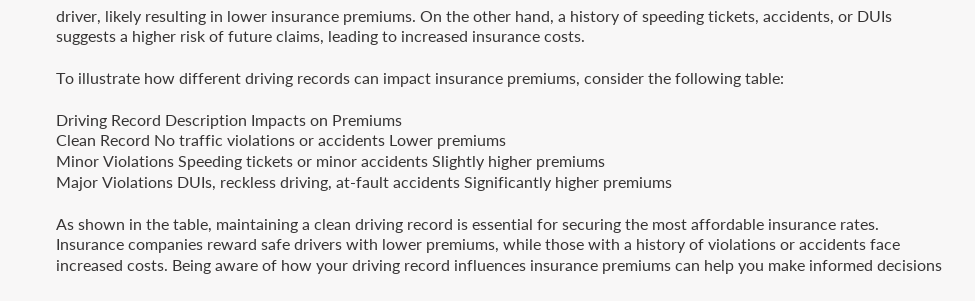driver, likely resulting in lower insurance premiums. On the other hand, a history of speeding tickets, accidents, or DUIs suggests a higher risk of future claims, leading to increased insurance costs.

To illustrate how different driving records can impact insurance premiums, consider the following table:

Driving Record Description Impacts on Premiums
Clean Record No traffic violations or accidents Lower premiums
Minor Violations Speeding tickets or minor accidents Slightly higher premiums
Major Violations DUIs, reckless driving, at-fault accidents Significantly higher premiums

As shown in the table, maintaining a clean driving record is essential for securing the most affordable insurance rates. Insurance companies reward safe drivers with lower premiums, while those with a history of violations or accidents face increased costs. Being aware of how your driving record influences insurance premiums can help you make informed decisions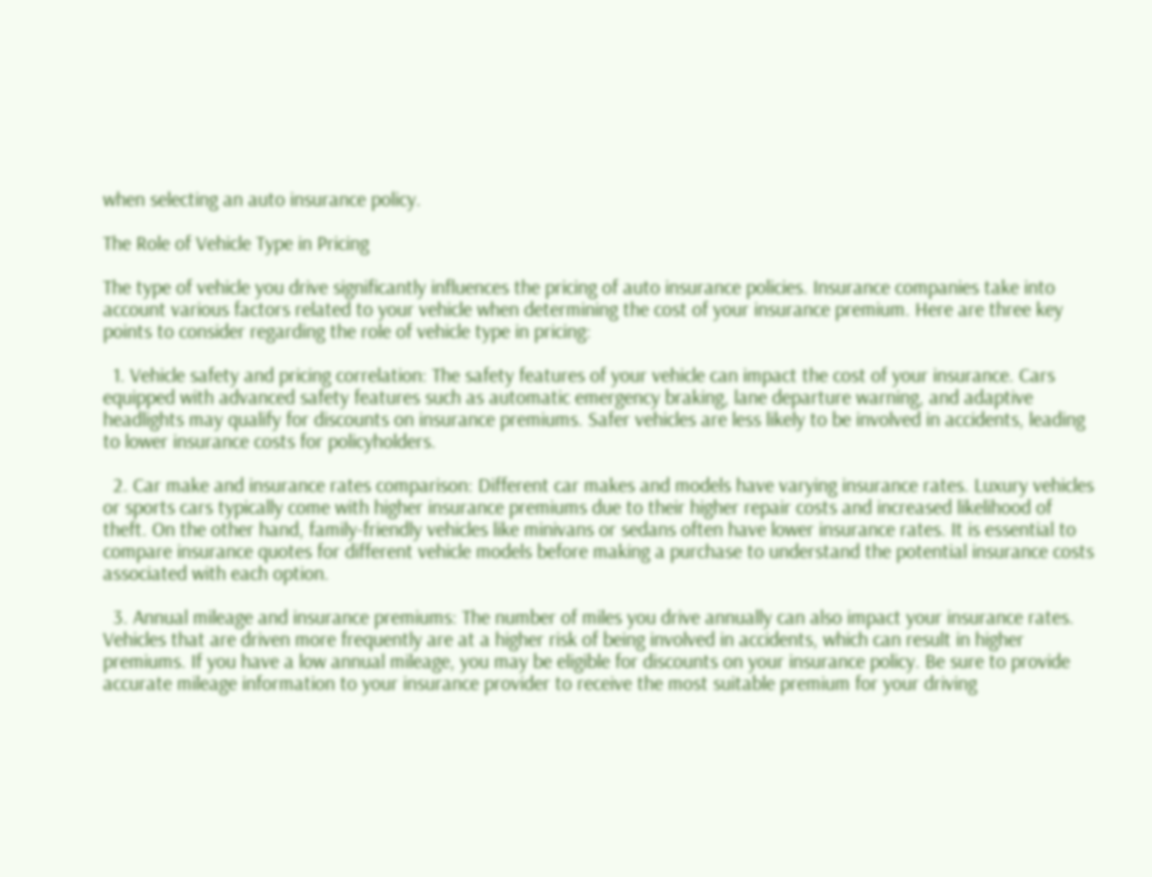when selecting an auto insurance policy.

The Role of Vehicle Type in Pricing

The type of vehicle you drive significantly influences the pricing of auto insurance policies. Insurance companies take into account various factors related to your vehicle when determining the cost of your insurance premium. Here are three key points to consider regarding the role of vehicle type in pricing:

  1. Vehicle safety and pricing correlation: The safety features of your vehicle can impact the cost of your insurance. Cars equipped with advanced safety features such as automatic emergency braking, lane departure warning, and adaptive headlights may qualify for discounts on insurance premiums. Safer vehicles are less likely to be involved in accidents, leading to lower insurance costs for policyholders.

  2. Car make and insurance rates comparison: Different car makes and models have varying insurance rates. Luxury vehicles or sports cars typically come with higher insurance premiums due to their higher repair costs and increased likelihood of theft. On the other hand, family-friendly vehicles like minivans or sedans often have lower insurance rates. It is essential to compare insurance quotes for different vehicle models before making a purchase to understand the potential insurance costs associated with each option.

  3. Annual mileage and insurance premiums: The number of miles you drive annually can also impact your insurance rates. Vehicles that are driven more frequently are at a higher risk of being involved in accidents, which can result in higher premiums. If you have a low annual mileage, you may be eligible for discounts on your insurance policy. Be sure to provide accurate mileage information to your insurance provider to receive the most suitable premium for your driving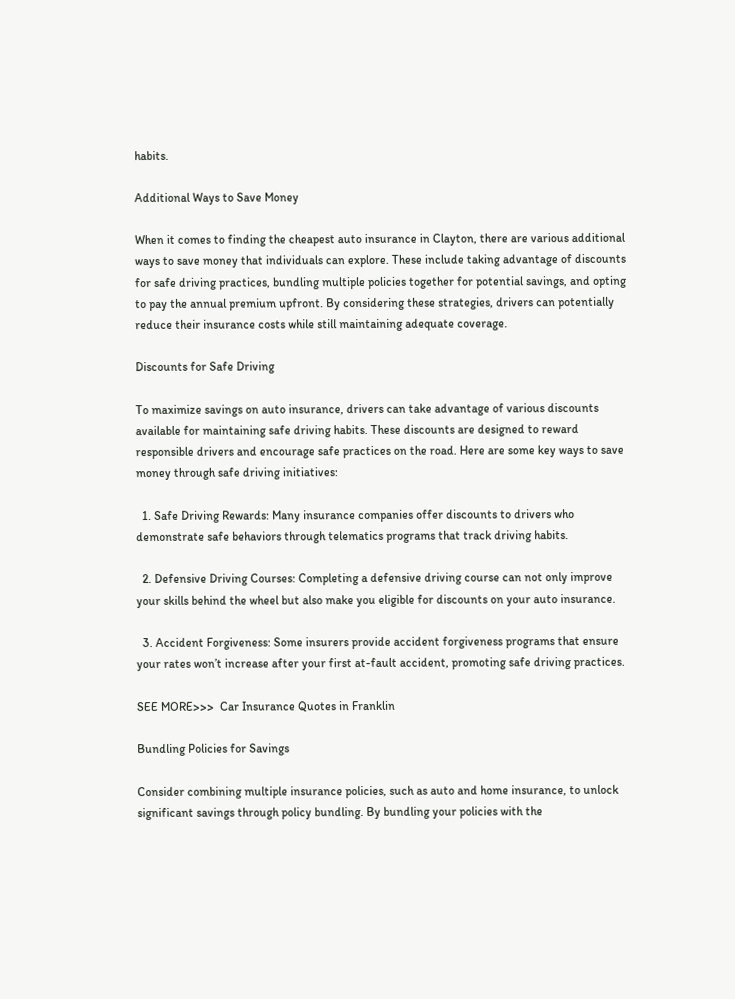habits.

Additional Ways to Save Money

When it comes to finding the cheapest auto insurance in Clayton, there are various additional ways to save money that individuals can explore. These include taking advantage of discounts for safe driving practices, bundling multiple policies together for potential savings, and opting to pay the annual premium upfront. By considering these strategies, drivers can potentially reduce their insurance costs while still maintaining adequate coverage.

Discounts for Safe Driving

To maximize savings on auto insurance, drivers can take advantage of various discounts available for maintaining safe driving habits. These discounts are designed to reward responsible drivers and encourage safe practices on the road. Here are some key ways to save money through safe driving initiatives:

  1. Safe Driving Rewards: Many insurance companies offer discounts to drivers who demonstrate safe behaviors through telematics programs that track driving habits.

  2. Defensive Driving Courses: Completing a defensive driving course can not only improve your skills behind the wheel but also make you eligible for discounts on your auto insurance.

  3. Accident Forgiveness: Some insurers provide accident forgiveness programs that ensure your rates won’t increase after your first at-fault accident, promoting safe driving practices.

SEE MORE>>>  Car Insurance Quotes in Franklin

Bundling Policies for Savings

Consider combining multiple insurance policies, such as auto and home insurance, to unlock significant savings through policy bundling. By bundling your policies with the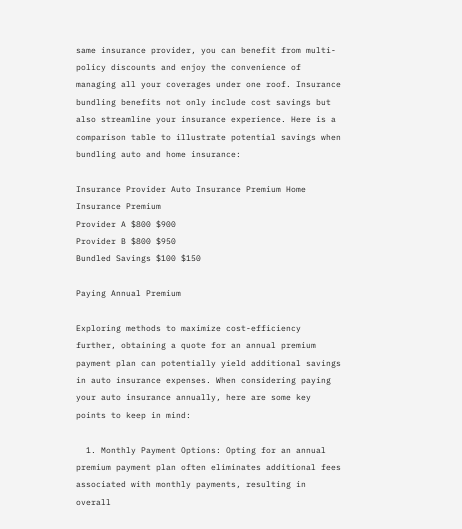same insurance provider, you can benefit from multi-policy discounts and enjoy the convenience of managing all your coverages under one roof. Insurance bundling benefits not only include cost savings but also streamline your insurance experience. Here is a comparison table to illustrate potential savings when bundling auto and home insurance:

Insurance Provider Auto Insurance Premium Home Insurance Premium
Provider A $800 $900
Provider B $800 $950
Bundled Savings $100 $150

Paying Annual Premium

Exploring methods to maximize cost-efficiency further, obtaining a quote for an annual premium payment plan can potentially yield additional savings in auto insurance expenses. When considering paying your auto insurance annually, here are some key points to keep in mind:

  1. Monthly Payment Options: Opting for an annual premium payment plan often eliminates additional fees associated with monthly payments, resulting in overall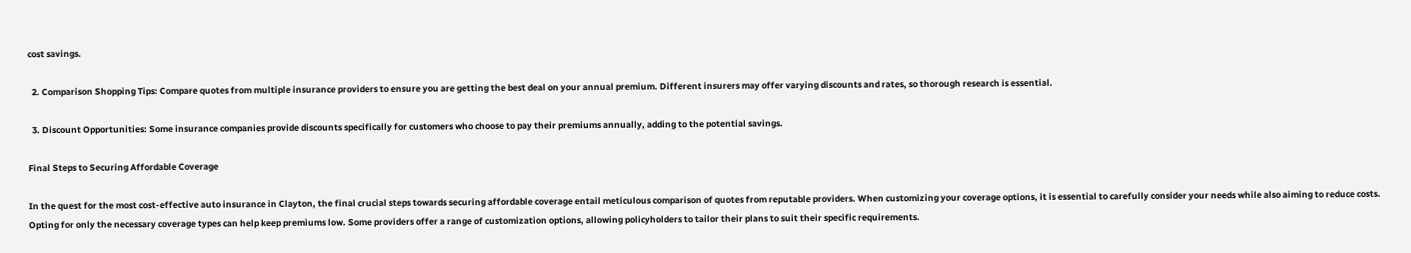cost savings.

  2. Comparison Shopping Tips: Compare quotes from multiple insurance providers to ensure you are getting the best deal on your annual premium. Different insurers may offer varying discounts and rates, so thorough research is essential.

  3. Discount Opportunities: Some insurance companies provide discounts specifically for customers who choose to pay their premiums annually, adding to the potential savings.

Final Steps to Securing Affordable Coverage

In the quest for the most cost-effective auto insurance in Clayton, the final crucial steps towards securing affordable coverage entail meticulous comparison of quotes from reputable providers. When customizing your coverage options, it is essential to carefully consider your needs while also aiming to reduce costs. Opting for only the necessary coverage types can help keep premiums low. Some providers offer a range of customization options, allowing policyholders to tailor their plans to suit their specific requirements.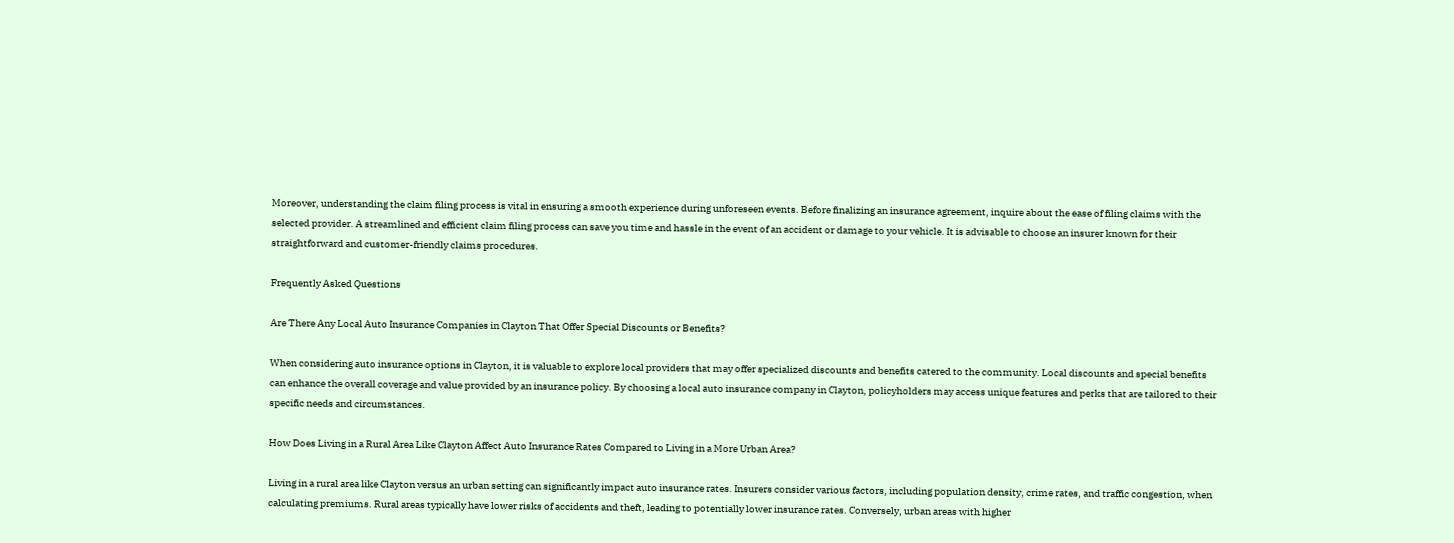Moreover, understanding the claim filing process is vital in ensuring a smooth experience during unforeseen events. Before finalizing an insurance agreement, inquire about the ease of filing claims with the selected provider. A streamlined and efficient claim filing process can save you time and hassle in the event of an accident or damage to your vehicle. It is advisable to choose an insurer known for their straightforward and customer-friendly claims procedures.

Frequently Asked Questions

Are There Any Local Auto Insurance Companies in Clayton That Offer Special Discounts or Benefits?

When considering auto insurance options in Clayton, it is valuable to explore local providers that may offer specialized discounts and benefits catered to the community. Local discounts and special benefits can enhance the overall coverage and value provided by an insurance policy. By choosing a local auto insurance company in Clayton, policyholders may access unique features and perks that are tailored to their specific needs and circumstances.

How Does Living in a Rural Area Like Clayton Affect Auto Insurance Rates Compared to Living in a More Urban Area?

Living in a rural area like Clayton versus an urban setting can significantly impact auto insurance rates. Insurers consider various factors, including population density, crime rates, and traffic congestion, when calculating premiums. Rural areas typically have lower risks of accidents and theft, leading to potentially lower insurance rates. Conversely, urban areas with higher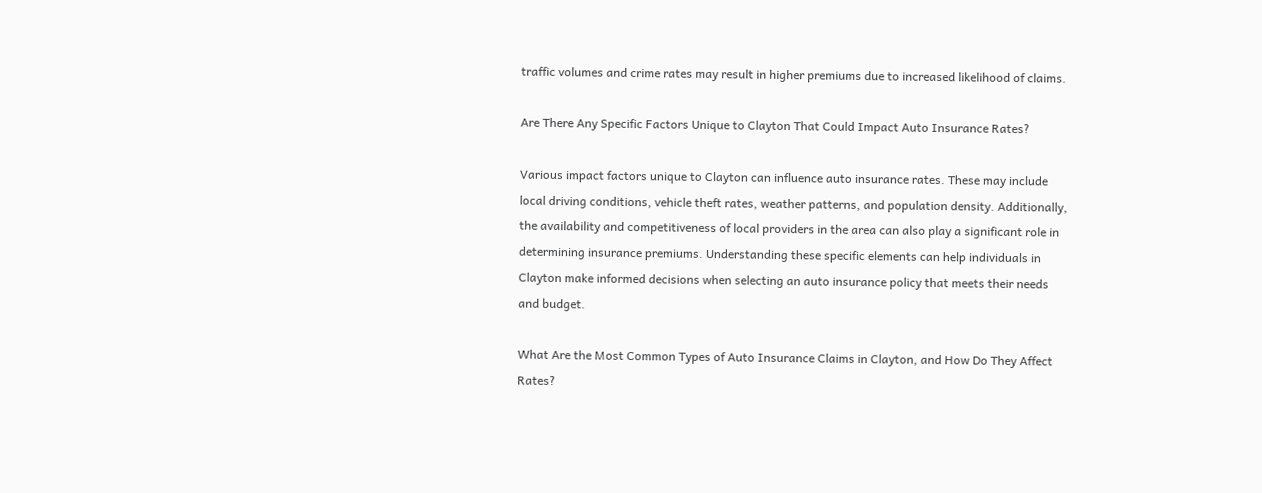traffic volumes and crime rates may result in higher premiums due to increased likelihood of claims.

Are There Any Specific Factors Unique to Clayton That Could Impact Auto Insurance Rates?

Various impact factors unique to Clayton can influence auto insurance rates. These may include local driving conditions, vehicle theft rates, weather patterns, and population density. Additionally, the availability and competitiveness of local providers in the area can also play a significant role in determining insurance premiums. Understanding these specific elements can help individuals in Clayton make informed decisions when selecting an auto insurance policy that meets their needs and budget.

What Are the Most Common Types of Auto Insurance Claims in Clayton, and How Do They Affect Rates?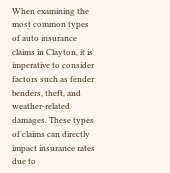When examining the most common types of auto insurance claims in Clayton, it is imperative to consider factors such as fender benders, theft, and weather-related damages. These types of claims can directly impact insurance rates due to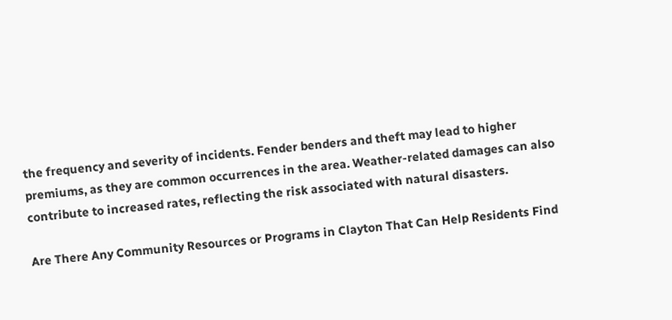the frequency and severity of incidents. Fender benders and theft may lead to higher premiums, as they are common occurrences in the area. Weather-related damages can also contribute to increased rates, reflecting the risk associated with natural disasters.

Are There Any Community Resources or Programs in Clayton That Can Help Residents Find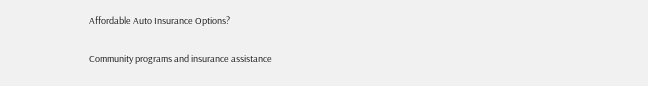Affordable Auto Insurance Options?

Community programs and insurance assistance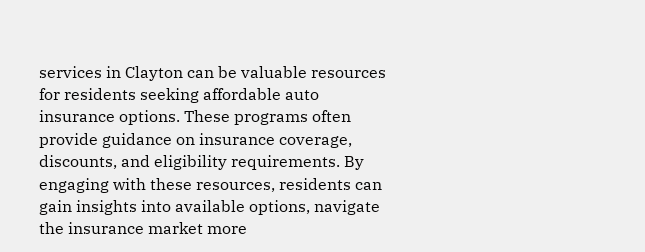services in Clayton can be valuable resources for residents seeking affordable auto insurance options. These programs often provide guidance on insurance coverage, discounts, and eligibility requirements. By engaging with these resources, residents can gain insights into available options, navigate the insurance market more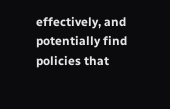effectively, and potentially find policies that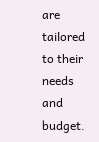are tailored to their needs and budget.